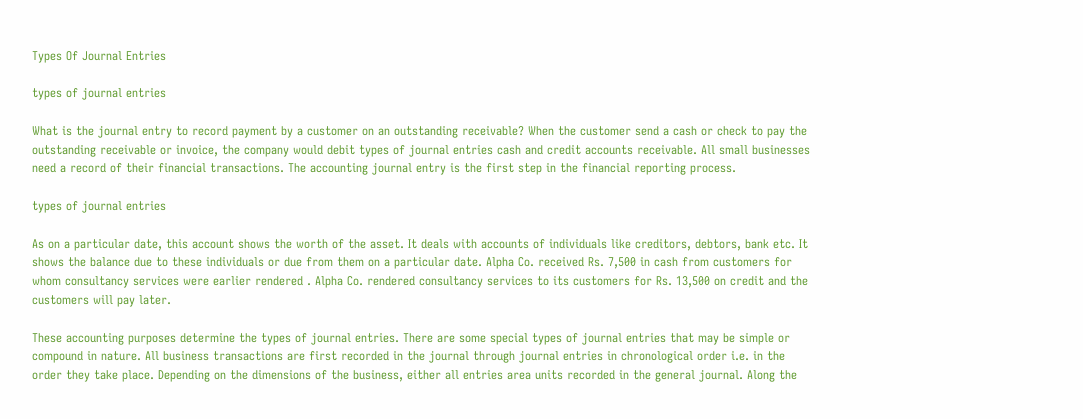Types Of Journal Entries

types of journal entries

What is the journal entry to record payment by a customer on an outstanding receivable? When the customer send a cash or check to pay the outstanding receivable or invoice, the company would debit types of journal entries cash and credit accounts receivable. All small businesses need a record of their financial transactions. The accounting journal entry is the first step in the financial reporting process.

types of journal entries

As on a particular date, this account shows the worth of the asset. It deals with accounts of individuals like creditors, debtors, bank etc. It shows the balance due to these individuals or due from them on a particular date. Alpha Co. received Rs. 7,500 in cash from customers for whom consultancy services were earlier rendered . Alpha Co. rendered consultancy services to its customers for Rs. 13,500 on credit and the customers will pay later.

These accounting purposes determine the types of journal entries. There are some special types of journal entries that may be simple or compound in nature. All business transactions are first recorded in the journal through journal entries in chronological order i.e. in the order they take place. Depending on the dimensions of the business, either all entries area units recorded in the general journal. Along the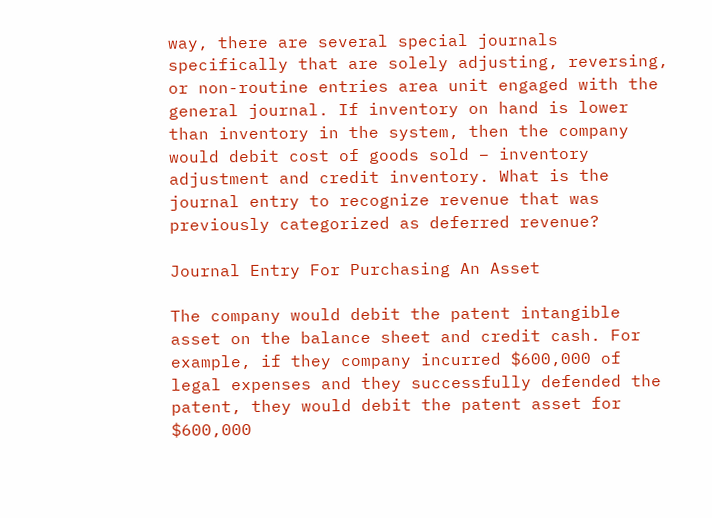way, there are several special journals specifically that are solely adjusting, reversing, or non-routine entries area unit engaged with the general journal. If inventory on hand is lower than inventory in the system, then the company would debit cost of goods sold – inventory adjustment and credit inventory. What is the journal entry to recognize revenue that was previously categorized as deferred revenue?

Journal Entry For Purchasing An Asset

The company would debit the patent intangible asset on the balance sheet and credit cash. For example, if they company incurred $600,000 of legal expenses and they successfully defended the patent, they would debit the patent asset for $600,000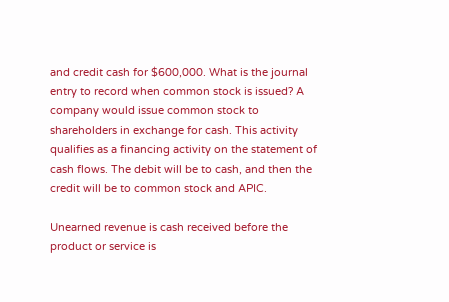and credit cash for $600,000. What is the journal entry to record when common stock is issued? A company would issue common stock to shareholders in exchange for cash. This activity qualifies as a financing activity on the statement of cash flows. The debit will be to cash, and then the credit will be to common stock and APIC.

Unearned revenue is cash received before the product or service is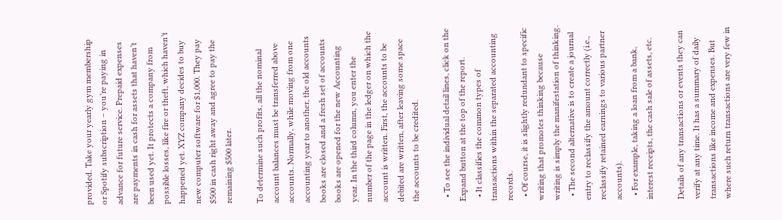provided. Take your yearly gym membership or Spotify subscription – you’re paying in advance for future service. Prepaid expenses are payments in cash for assets that haven’t been used yet. It protects a company from possible losses, like fire or theft, which haven’t happened yet. XYZ company decides to buy new computer software for $1,000. They pay $500 in cash right away and agree to pay the remaining $500 later.

To determine such profits, all the nominal account balances must be transferred above accounts. Normally, while moving from one accounting year to another, the old accounts books are closed and a fresh set of accounts books are opened for the new Accounting year. In the third column, you enter the number of the page in the ledger on which the account is written. First, the accounts to be debited are written, after leaving some space the accounts to be credited.

  • To see the individual detail lines, click on the Expand button at the top of the report.
  • It classifies the common types of transactions within the separated accounting records.
  • Of course, it is slightly redundant to specific writing that promotes thinking because writing is simply the manifestation of thinking.
  • The second alternative is to create a journal entry to reclassify the amount correctly (i.e., reclassify retained earnings to various partner accounts).
  • For example, taking a loan from a bank, interest receipts, the cash sale of assets, etc.

Details of any transactions or events they can verify at any time. It has a summary of daily transactions like income and expenses. But where such return transactions are very few in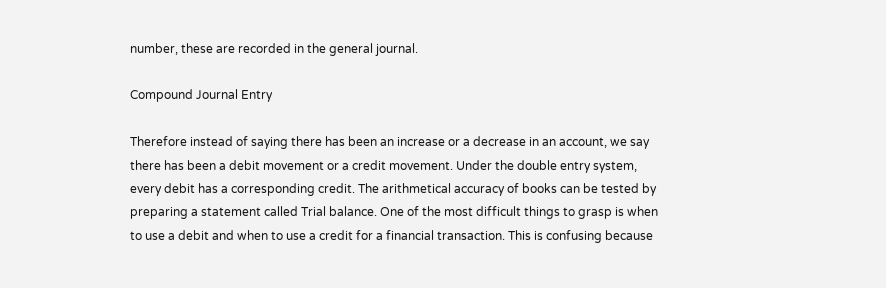number, these are recorded in the general journal.

Compound Journal Entry

Therefore instead of saying there has been an increase or a decrease in an account, we say there has been a debit movement or a credit movement. Under the double entry system, every debit has a corresponding credit. The arithmetical accuracy of books can be tested by preparing a statement called Trial balance. One of the most difficult things to grasp is when to use a debit and when to use a credit for a financial transaction. This is confusing because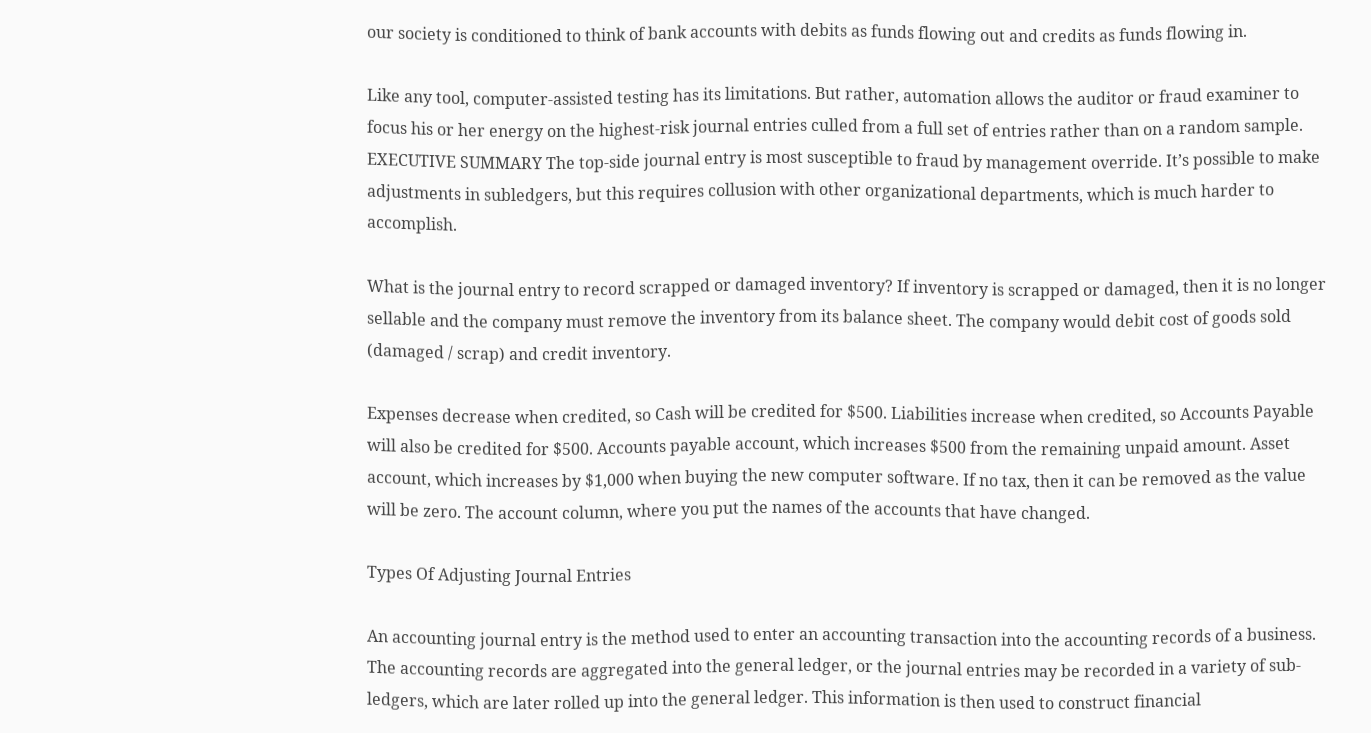our society is conditioned to think of bank accounts with debits as funds flowing out and credits as funds flowing in.

Like any tool, computer-assisted testing has its limitations. But rather, automation allows the auditor or fraud examiner to focus his or her energy on the highest-risk journal entries culled from a full set of entries rather than on a random sample. EXECUTIVE SUMMARY The top-side journal entry is most susceptible to fraud by management override. It’s possible to make adjustments in subledgers, but this requires collusion with other organizational departments, which is much harder to accomplish.

What is the journal entry to record scrapped or damaged inventory? If inventory is scrapped or damaged, then it is no longer sellable and the company must remove the inventory from its balance sheet. The company would debit cost of goods sold (damaged / scrap) and credit inventory.

Expenses decrease when credited, so Cash will be credited for $500. Liabilities increase when credited, so Accounts Payable will also be credited for $500. Accounts payable account, which increases $500 from the remaining unpaid amount. Asset account, which increases by $1,000 when buying the new computer software. If no tax, then it can be removed as the value will be zero. The account column, where you put the names of the accounts that have changed.

Types Of Adjusting Journal Entries

An accounting journal entry is the method used to enter an accounting transaction into the accounting records of a business. The accounting records are aggregated into the general ledger, or the journal entries may be recorded in a variety of sub-ledgers, which are later rolled up into the general ledger. This information is then used to construct financial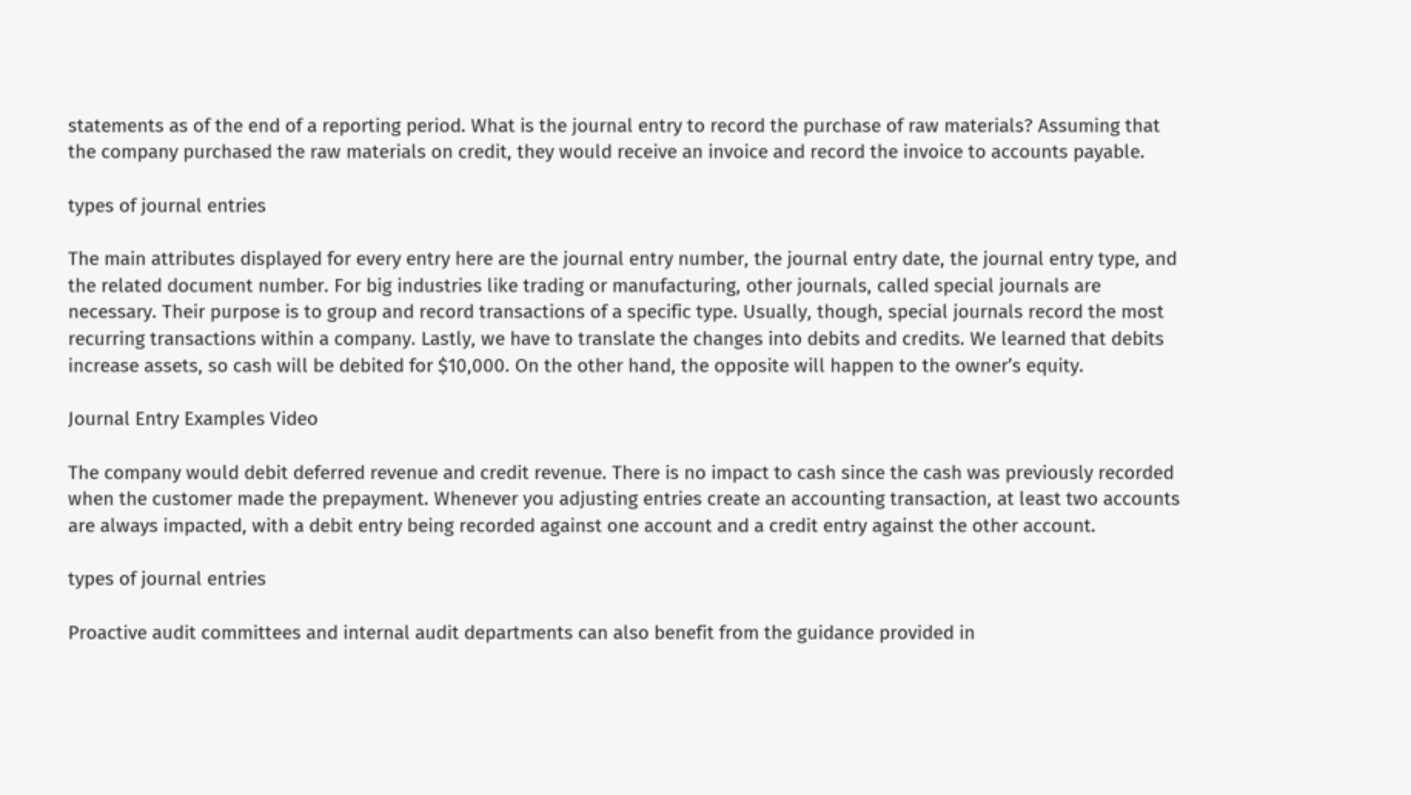statements as of the end of a reporting period. What is the journal entry to record the purchase of raw materials? Assuming that the company purchased the raw materials on credit, they would receive an invoice and record the invoice to accounts payable.

types of journal entries

The main attributes displayed for every entry here are the journal entry number, the journal entry date, the journal entry type, and the related document number. For big industries like trading or manufacturing, other journals, called special journals are necessary. Their purpose is to group and record transactions of a specific type. Usually, though, special journals record the most recurring transactions within a company. Lastly, we have to translate the changes into debits and credits. We learned that debits increase assets, so cash will be debited for $10,000. On the other hand, the opposite will happen to the owner’s equity.

Journal Entry Examples Video

The company would debit deferred revenue and credit revenue. There is no impact to cash since the cash was previously recorded when the customer made the prepayment. Whenever you adjusting entries create an accounting transaction, at least two accounts are always impacted, with a debit entry being recorded against one account and a credit entry against the other account.

types of journal entries

Proactive audit committees and internal audit departments can also benefit from the guidance provided in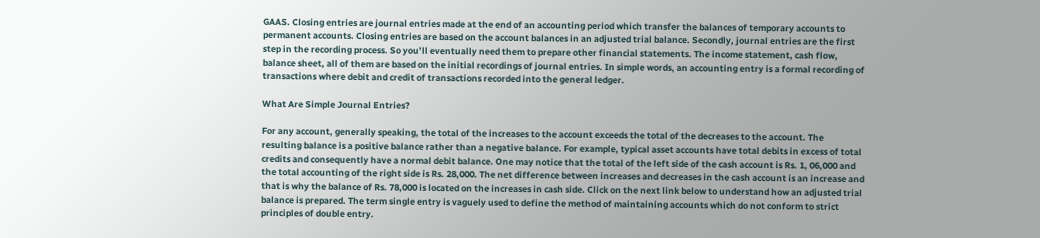GAAS. Closing entries are journal entries made at the end of an accounting period which transfer the balances of temporary accounts to permanent accounts. Closing entries are based on the account balances in an adjusted trial balance. Secondly, journal entries are the first step in the recording process. So you’ll eventually need them to prepare other financial statements. The income statement, cash flow, balance sheet, all of them are based on the initial recordings of journal entries. In simple words, an accounting entry is a formal recording of transactions where debit and credit of transactions recorded into the general ledger.

What Are Simple Journal Entries?

For any account, generally speaking, the total of the increases to the account exceeds the total of the decreases to the account. The resulting balance is a positive balance rather than a negative balance. For example, typical asset accounts have total debits in excess of total credits and consequently have a normal debit balance. One may notice that the total of the left side of the cash account is Rs. 1, 06,000 and the total accounting of the right side is Rs. 28,000. The net difference between increases and decreases in the cash account is an increase and that is why the balance of Rs. 78,000 is located on the increases in cash side. Click on the next link below to understand how an adjusted trial balance is prepared. The term single entry is vaguely used to define the method of maintaining accounts which do not conform to strict principles of double entry.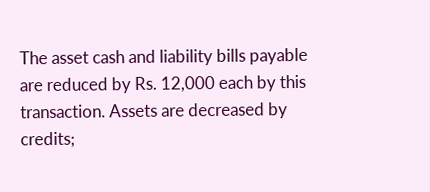The asset cash and liability bills payable are reduced by Rs. 12,000 each by this transaction. Assets are decreased by credits;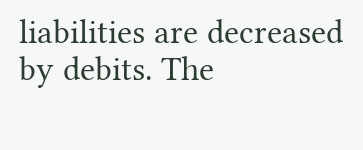liabilities are decreased by debits. The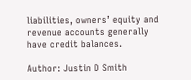liabilities, owners’ equity and revenue accounts generally have credit balances.

Author: Justin D Smith